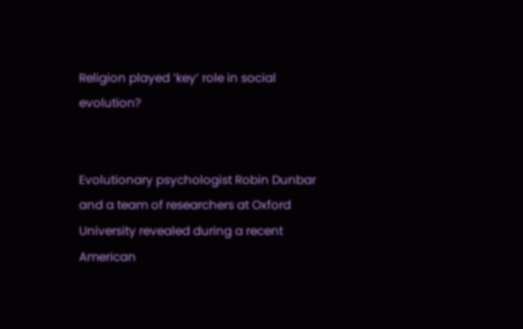Religion played ‘key’ role in social evolution?


Evolutionary psychologist Robin Dunbar and a team of researchers at Oxford University revealed during a recent American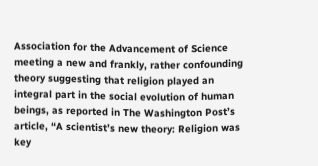Association for the Advancement of Science meeting a new and frankly, rather confounding theory suggesting that religion played an integral part in the social evolution of human beings, as reported in The Washington Post’s article, “A scientist’s new theory: Religion was key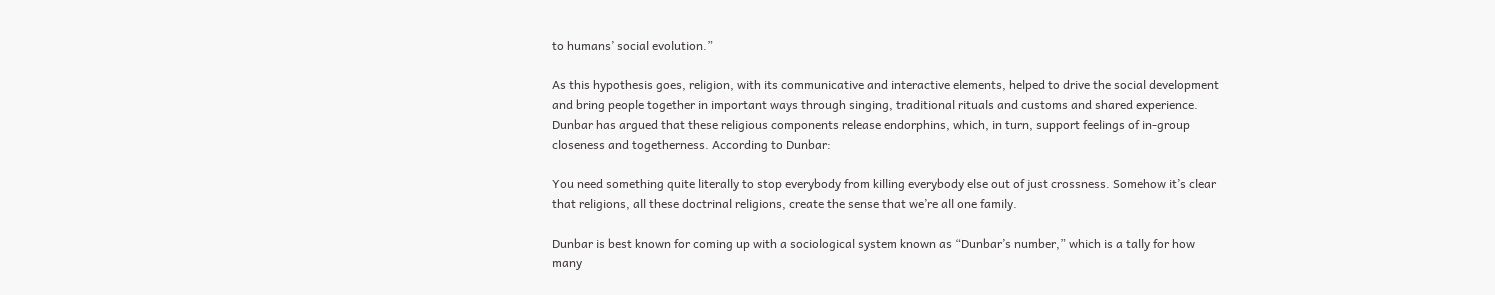to humans’ social evolution.”

As this hypothesis goes, religion, with its communicative and interactive elements, helped to drive the social development and bring people together in important ways through singing, traditional rituals and customs and shared experience. Dunbar has argued that these religious components release endorphins, which, in turn, support feelings of in-group closeness and togetherness. According to Dunbar:

You need something quite literally to stop everybody from killing everybody else out of just crossness. Somehow it’s clear that religions, all these doctrinal religions, create the sense that we’re all one family.

Dunbar is best known for coming up with a sociological system known as “Dunbar’s number,” which is a tally for how many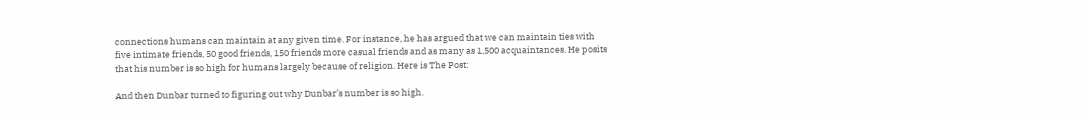connections humans can maintain at any given time. For instance, he has argued that we can maintain ties with five intimate friends, 50 good friends, 150 friends more casual friends and as many as 1,500 acquaintances. He posits that his number is so high for humans largely because of religion. Here is The Post:

And then Dunbar turned to figuring out why Dunbar’s number is so high.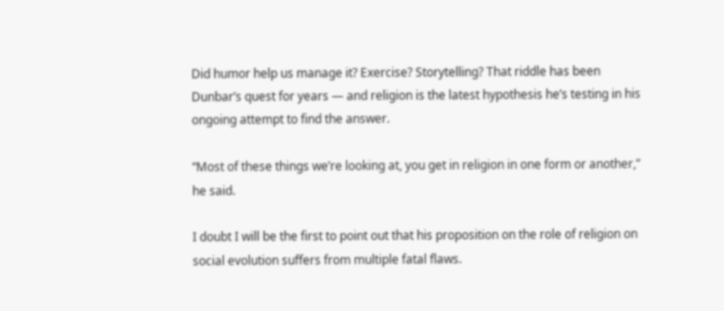Did humor help us manage it? Exercise? Storytelling? That riddle has been Dunbar’s quest for years — and religion is the latest hypothesis he’s testing in his ongoing attempt to find the answer.

“Most of these things we’re looking at, you get in religion in one form or another,” he said.

I doubt I will be the first to point out that his proposition on the role of religion on social evolution suffers from multiple fatal flaws.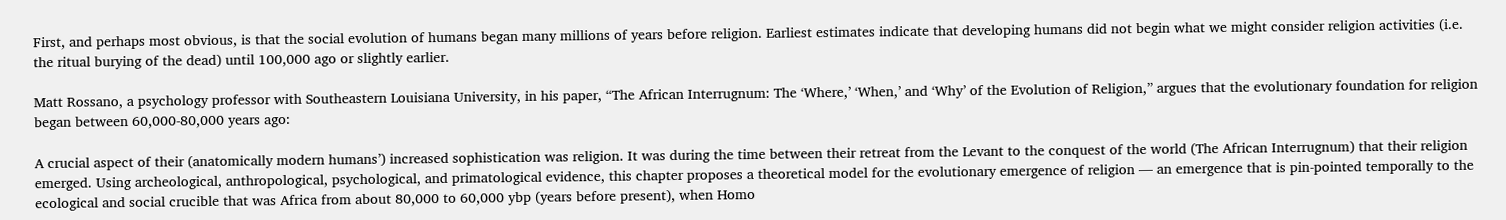First, and perhaps most obvious, is that the social evolution of humans began many millions of years before religion. Earliest estimates indicate that developing humans did not begin what we might consider religion activities (i.e. the ritual burying of the dead) until 100,000 ago or slightly earlier.

Matt Rossano, a psychology professor with Southeastern Louisiana University, in his paper, “The African Interrugnum: The ‘Where,’ ‘When,’ and ‘Why’ of the Evolution of Religion,” argues that the evolutionary foundation for religion began between 60,000-80,000 years ago:

A crucial aspect of their (anatomically modern humans’) increased sophistication was religion. It was during the time between their retreat from the Levant to the conquest of the world (The African Interrugnum) that their religion emerged. Using archeological, anthropological, psychological, and primatological evidence, this chapter proposes a theoretical model for the evolutionary emergence of religion — an emergence that is pin-pointed temporally to the ecological and social crucible that was Africa from about 80,000 to 60,000 ybp (years before present), when Homo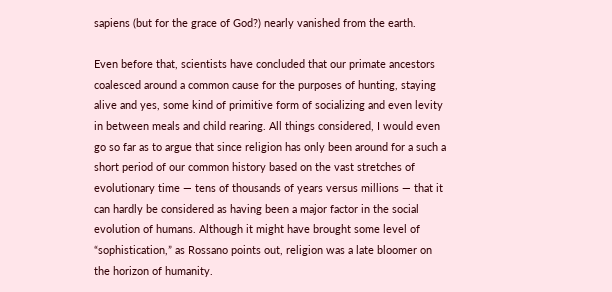sapiens (but for the grace of God?) nearly vanished from the earth.

Even before that, scientists have concluded that our primate ancestors coalesced around a common cause for the purposes of hunting, staying alive and yes, some kind of primitive form of socializing and even levity in between meals and child rearing. All things considered, I would even go so far as to argue that since religion has only been around for a such a short period of our common history based on the vast stretches of evolutionary time — tens of thousands of years versus millions — that it can hardly be considered as having been a major factor in the social evolution of humans. Although it might have brought some level of “sophistication,” as Rossano points out, religion was a late bloomer on the horizon of humanity.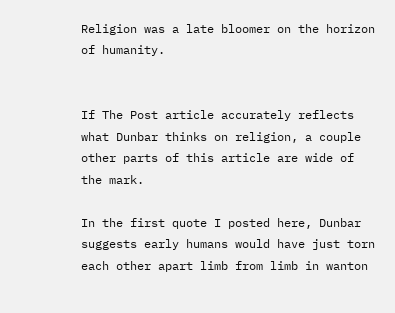Religion was a late bloomer on the horizon of humanity.


If The Post article accurately reflects what Dunbar thinks on religion, a couple other parts of this article are wide of the mark.

In the first quote I posted here, Dunbar suggests early humans would have just torn each other apart limb from limb in wanton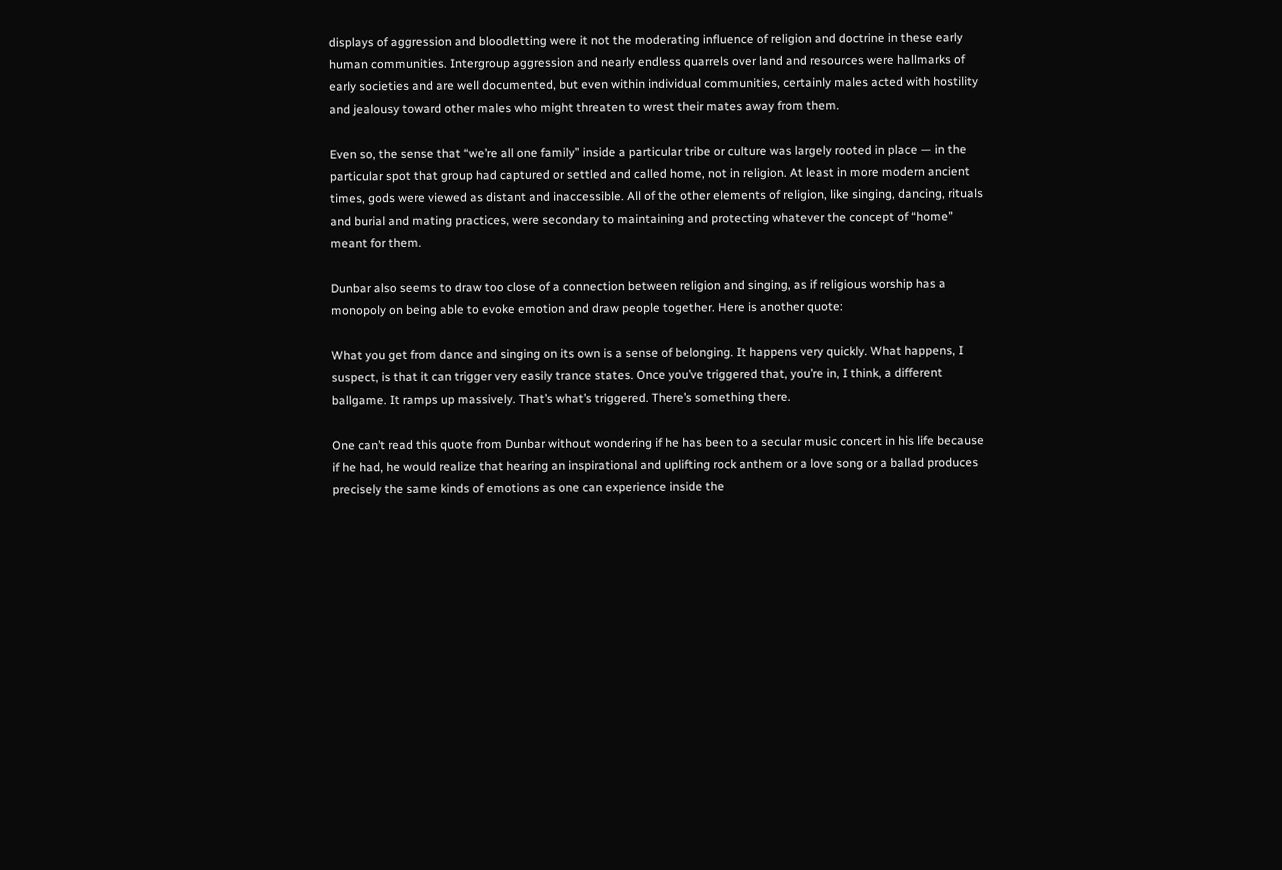displays of aggression and bloodletting were it not the moderating influence of religion and doctrine in these early human communities. Intergroup aggression and nearly endless quarrels over land and resources were hallmarks of early societies and are well documented, but even within individual communities, certainly males acted with hostility and jealousy toward other males who might threaten to wrest their mates away from them.

Even so, the sense that “we’re all one family” inside a particular tribe or culture was largely rooted in place — in the particular spot that group had captured or settled and called home, not in religion. At least in more modern ancient times, gods were viewed as distant and inaccessible. All of the other elements of religion, like singing, dancing, rituals and burial and mating practices, were secondary to maintaining and protecting whatever the concept of “home” meant for them.

Dunbar also seems to draw too close of a connection between religion and singing, as if religious worship has a monopoly on being able to evoke emotion and draw people together. Here is another quote:

What you get from dance and singing on its own is a sense of belonging. It happens very quickly. What happens, I suspect, is that it can trigger very easily trance states. Once you’ve triggered that, you’re in, I think, a different ballgame. It ramps up massively. That’s what’s triggered. There’s something there.

One can’t read this quote from Dunbar without wondering if he has been to a secular music concert in his life because if he had, he would realize that hearing an inspirational and uplifting rock anthem or a love song or a ballad produces precisely the same kinds of emotions as one can experience inside the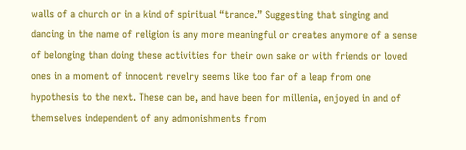walls of a church or in a kind of spiritual “trance.” Suggesting that singing and dancing in the name of religion is any more meaningful or creates anymore of a sense of belonging than doing these activities for their own sake or with friends or loved ones in a moment of innocent revelry seems like too far of a leap from one hypothesis to the next. These can be, and have been for millenia, enjoyed in and of themselves independent of any admonishments from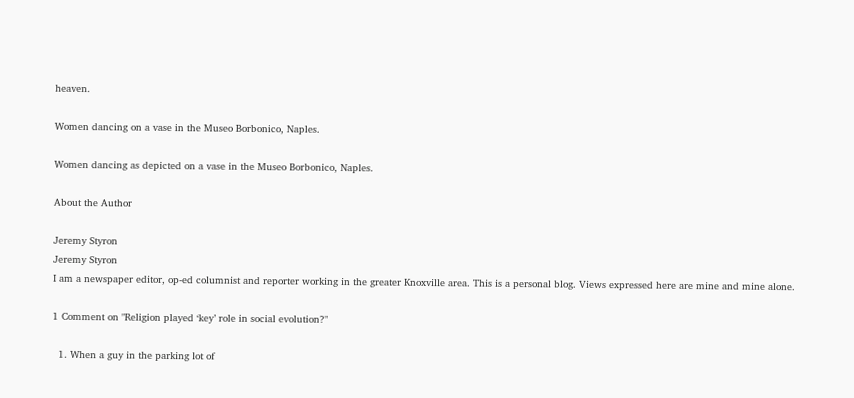heaven.

Women dancing on a vase in the Museo Borbonico, Naples.

Women dancing as depicted on a vase in the Museo Borbonico, Naples.

About the Author

Jeremy Styron
Jeremy Styron
I am a newspaper editor, op-ed columnist and reporter working in the greater Knoxville area. This is a personal blog. Views expressed here are mine and mine alone.

1 Comment on "Religion played ‘key’ role in social evolution?"

  1. When a guy in the parking lot of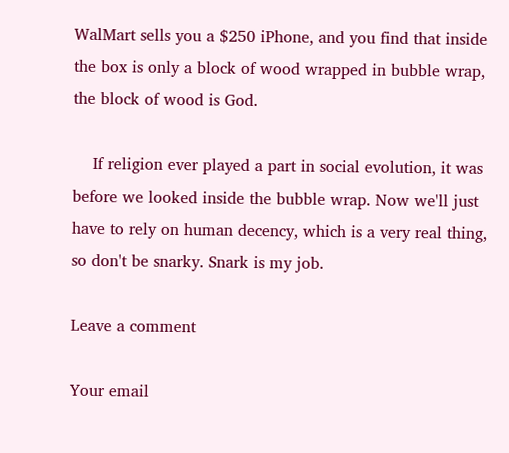WalMart sells you a $250 iPhone, and you find that inside the box is only a block of wood wrapped in bubble wrap, the block of wood is God.

    If religion ever played a part in social evolution, it was before we looked inside the bubble wrap. Now we'll just have to rely on human decency, which is a very real thing, so don't be snarky. Snark is my job.

Leave a comment

Your email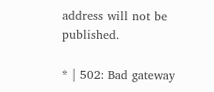address will not be published.

* | 502: Bad gateway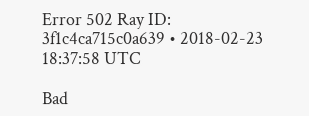Error 502 Ray ID: 3f1c4ca715c0a639 • 2018-02-23 18:37:58 UTC

Bad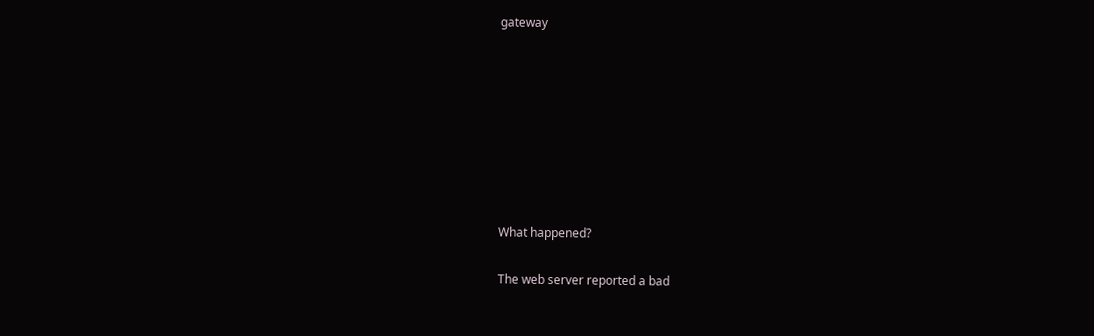gateway








What happened?

The web server reported a bad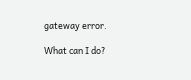gateway error.

What can I do?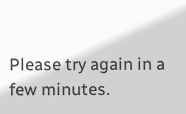Please try again in a few minutes.